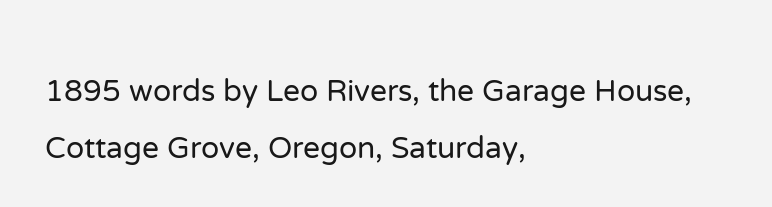1895 words by Leo Rivers, the Garage House, Cottage Grove, Oregon, Saturday,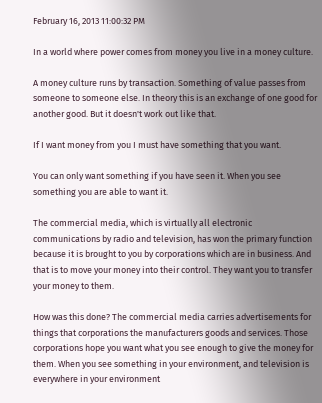February 16, 2013 11:00:32 PM

In a world where power comes from money you live in a money culture.

A money culture runs by transaction. Something of value passes from someone to someone else. In theory this is an exchange of one good for another good. But it doesn't work out like that.

If I want money from you I must have something that you want.

You can only want something if you have seen it. When you see something you are able to want it.

The commercial media, which is virtually all electronic communications by radio and television, has won the primary function because it is brought to you by corporations which are in business. And that is to move your money into their control. They want you to transfer your money to them.

How was this done? The commercial media carries advertisements for things that corporations the manufacturers goods and services. Those corporations hope you want what you see enough to give the money for them. When you see something in your environment, and television is everywhere in your environment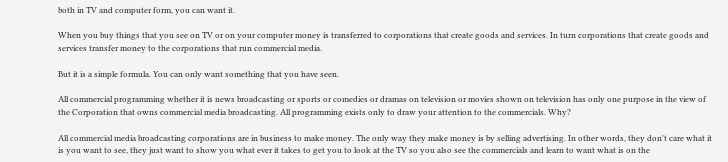both in TV and computer form, you can want it.

When you buy things that you see on TV or on your computer money is transferred to corporations that create goods and services. In turn corporations that create goods and services transfer money to the corporations that run commercial media.

But it is a simple formula. You can only want something that you have seen.

All commercial programming whether it is news broadcasting or sports or comedies or dramas on television or movies shown on television has only one purpose in the view of the Corporation that owns commercial media broadcasting. All programming exists only to draw your attention to the commercials. Why?

All commercial media broadcasting corporations are in business to make money. The only way they make money is by selling advertising. In other words, they don't care what it is you want to see, they just want to show you what ever it takes to get you to look at the TV so you also see the commercials and learn to want what is on the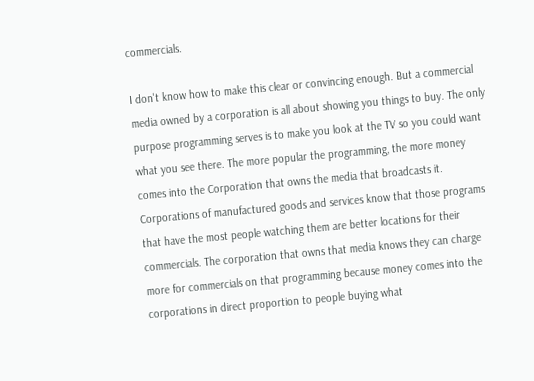commercials.

I don't know how to make this clear or convincing enough. But a commercial media owned by a corporation is all about showing you things to buy. The only purpose programming serves is to make you look at the TV so you could want what you see there. The more popular the programming, the more money comes into the Corporation that owns the media that broadcasts it. Corporations of manufactured goods and services know that those programs that have the most people watching them are better locations for their commercials. The corporation that owns that media knows they can charge more for commercials on that programming because money comes into the corporations in direct proportion to people buying what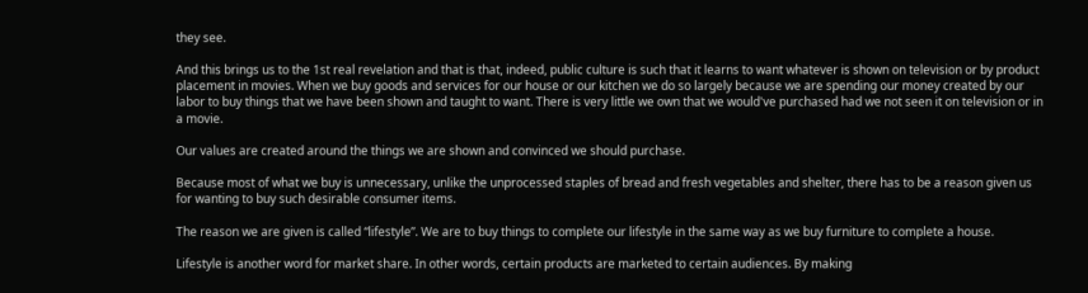they see.

And this brings us to the 1st real revelation and that is that, indeed, public culture is such that it learns to want whatever is shown on television or by product placement in movies. When we buy goods and services for our house or our kitchen we do so largely because we are spending our money created by our labor to buy things that we have been shown and taught to want. There is very little we own that we would've purchased had we not seen it on television or in a movie.

Our values are created around the things we are shown and convinced we should purchase.

Because most of what we buy is unnecessary, unlike the unprocessed staples of bread and fresh vegetables and shelter, there has to be a reason given us for wanting to buy such desirable consumer items.

The reason we are given is called “lifestyle”. We are to buy things to complete our lifestyle in the same way as we buy furniture to complete a house.

Lifestyle is another word for market share. In other words, certain products are marketed to certain audiences. By making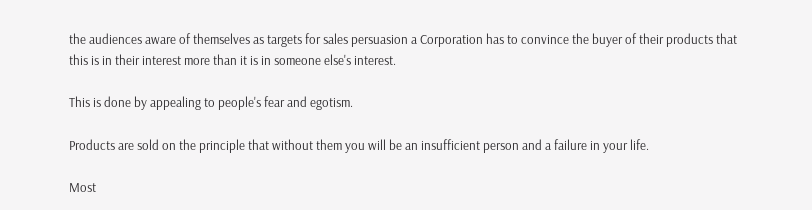the audiences aware of themselves as targets for sales persuasion a Corporation has to convince the buyer of their products that this is in their interest more than it is in someone else's interest.

This is done by appealing to people's fear and egotism.

Products are sold on the principle that without them you will be an insufficient person and a failure in your life.

Most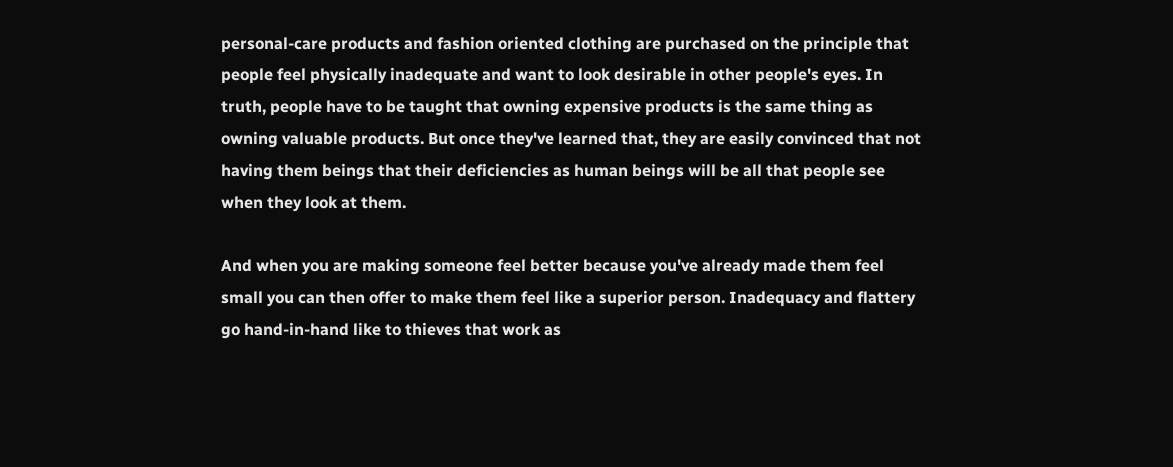personal-care products and fashion oriented clothing are purchased on the principle that people feel physically inadequate and want to look desirable in other people's eyes. In truth, people have to be taught that owning expensive products is the same thing as owning valuable products. But once they've learned that, they are easily convinced that not having them beings that their deficiencies as human beings will be all that people see when they look at them.

And when you are making someone feel better because you've already made them feel small you can then offer to make them feel like a superior person. Inadequacy and flattery go hand-in-hand like to thieves that work as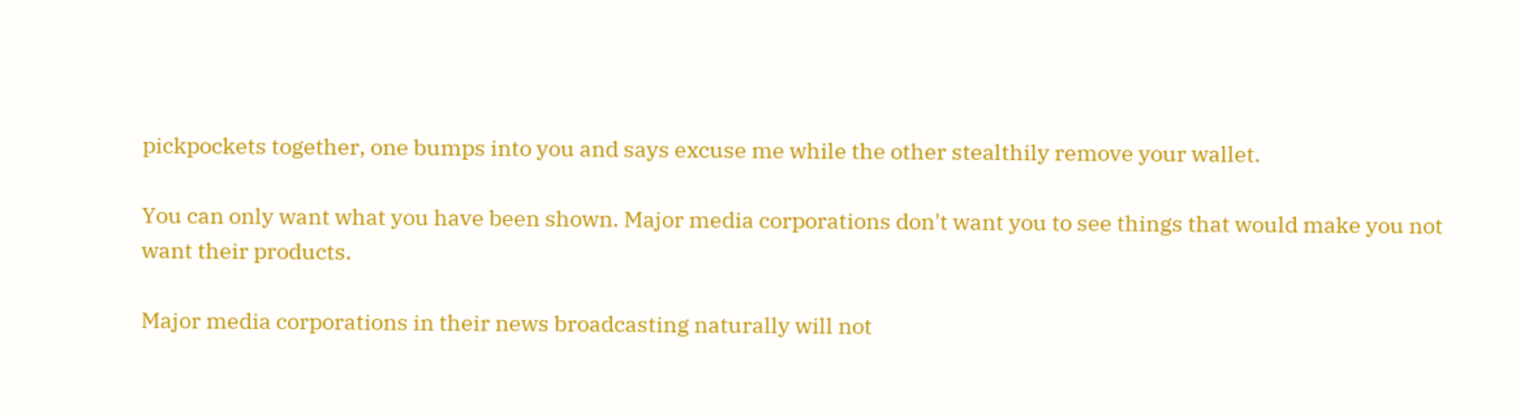pickpockets together, one bumps into you and says excuse me while the other stealthily remove your wallet.

You can only want what you have been shown. Major media corporations don't want you to see things that would make you not want their products.

Major media corporations in their news broadcasting naturally will not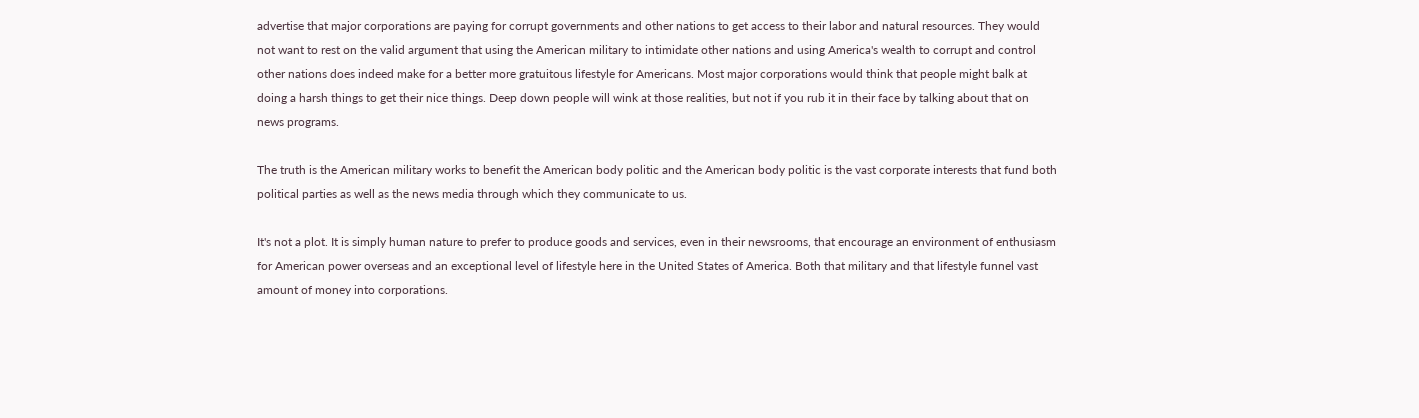advertise that major corporations are paying for corrupt governments and other nations to get access to their labor and natural resources. They would not want to rest on the valid argument that using the American military to intimidate other nations and using America's wealth to corrupt and control other nations does indeed make for a better more gratuitous lifestyle for Americans. Most major corporations would think that people might balk at doing a harsh things to get their nice things. Deep down people will wink at those realities, but not if you rub it in their face by talking about that on news programs.

The truth is the American military works to benefit the American body politic and the American body politic is the vast corporate interests that fund both political parties as well as the news media through which they communicate to us.

It's not a plot. It is simply human nature to prefer to produce goods and services, even in their newsrooms, that encourage an environment of enthusiasm for American power overseas and an exceptional level of lifestyle here in the United States of America. Both that military and that lifestyle funnel vast amount of money into corporations.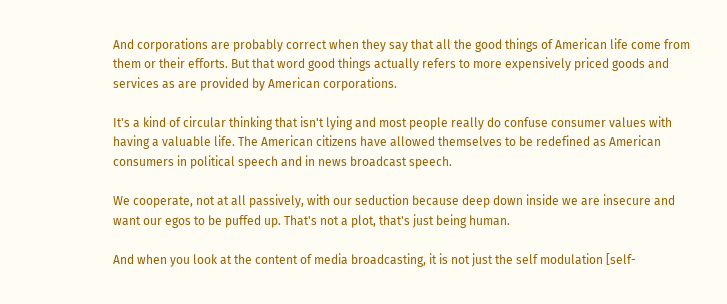And corporations are probably correct when they say that all the good things of American life come from them or their efforts. But that word good things actually refers to more expensively priced goods and services as are provided by American corporations.

It's a kind of circular thinking that isn't lying and most people really do confuse consumer values with having a valuable life. The American citizens have allowed themselves to be redefined as American consumers in political speech and in news broadcast speech.

We cooperate, not at all passively, with our seduction because deep down inside we are insecure and want our egos to be puffed up. That's not a plot, that's just being human.

And when you look at the content of media broadcasting, it is not just the self modulation [self-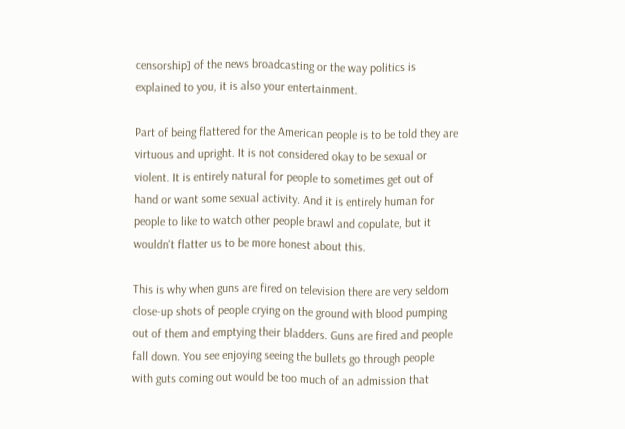censorship] of the news broadcasting or the way politics is explained to you, it is also your entertainment.

Part of being flattered for the American people is to be told they are virtuous and upright. It is not considered okay to be sexual or violent. It is entirely natural for people to sometimes get out of hand or want some sexual activity. And it is entirely human for people to like to watch other people brawl and copulate, but it wouldn't flatter us to be more honest about this.

This is why when guns are fired on television there are very seldom close-up shots of people crying on the ground with blood pumping out of them and emptying their bladders. Guns are fired and people fall down. You see enjoying seeing the bullets go through people with guts coming out would be too much of an admission that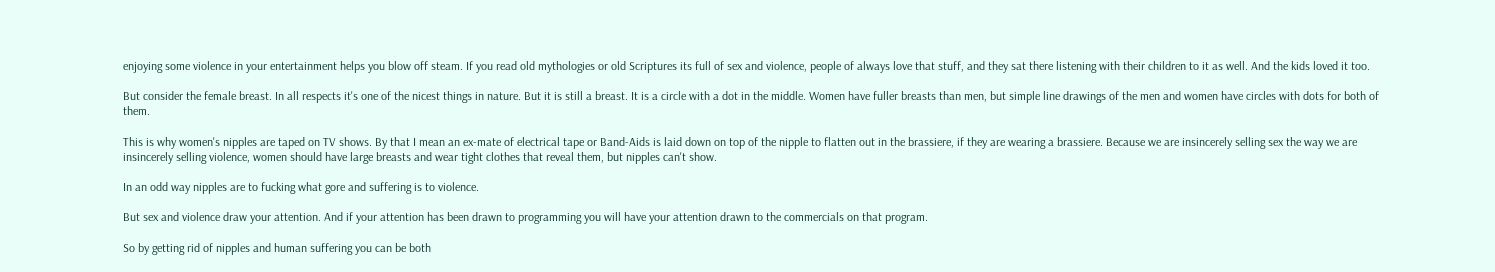enjoying some violence in your entertainment helps you blow off steam. If you read old mythologies or old Scriptures its full of sex and violence, people of always love that stuff, and they sat there listening with their children to it as well. And the kids loved it too.

But consider the female breast. In all respects it's one of the nicest things in nature. But it is still a breast. It is a circle with a dot in the middle. Women have fuller breasts than men, but simple line drawings of the men and women have circles with dots for both of them.

This is why women's nipples are taped on TV shows. By that I mean an ex-mate of electrical tape or Band-Aids is laid down on top of the nipple to flatten out in the brassiere, if they are wearing a brassiere. Because we are insincerely selling sex the way we are insincerely selling violence, women should have large breasts and wear tight clothes that reveal them, but nipples can't show.

In an odd way nipples are to fucking what gore and suffering is to violence.

But sex and violence draw your attention. And if your attention has been drawn to programming you will have your attention drawn to the commercials on that program.

So by getting rid of nipples and human suffering you can be both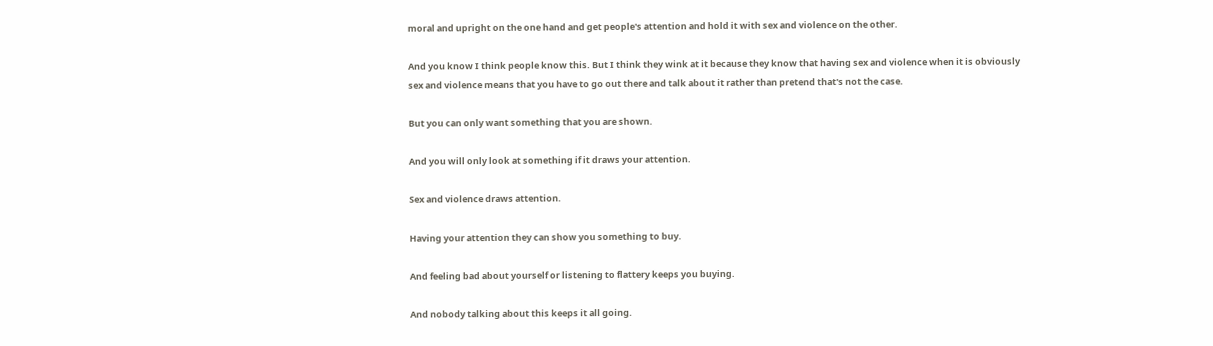moral and upright on the one hand and get people's attention and hold it with sex and violence on the other.

And you know I think people know this. But I think they wink at it because they know that having sex and violence when it is obviously sex and violence means that you have to go out there and talk about it rather than pretend that's not the case.

But you can only want something that you are shown.

And you will only look at something if it draws your attention.

Sex and violence draws attention.

Having your attention they can show you something to buy.

And feeling bad about yourself or listening to flattery keeps you buying.

And nobody talking about this keeps it all going.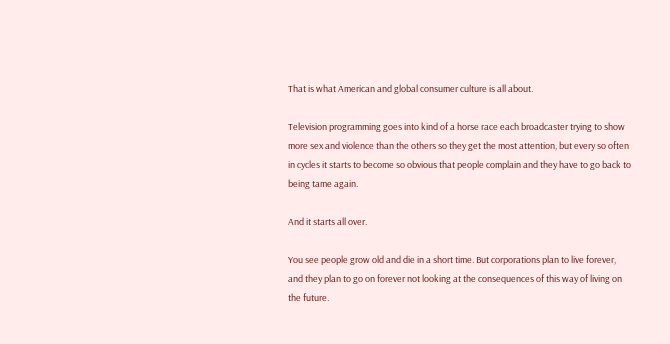That is what American and global consumer culture is all about.

Television programming goes into kind of a horse race each broadcaster trying to show more sex and violence than the others so they get the most attention, but every so often in cycles it starts to become so obvious that people complain and they have to go back to being tame again.

And it starts all over.

You see people grow old and die in a short time. But corporations plan to live forever, and they plan to go on forever not looking at the consequences of this way of living on the future.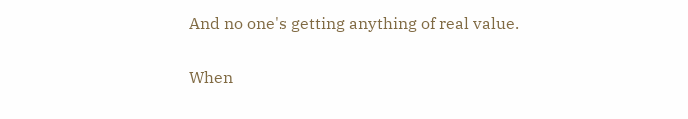And no one's getting anything of real value.

When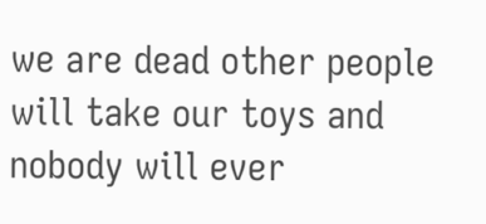we are dead other people will take our toys and nobody will ever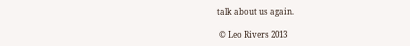talk about us again.

 © Leo Rivers 2013